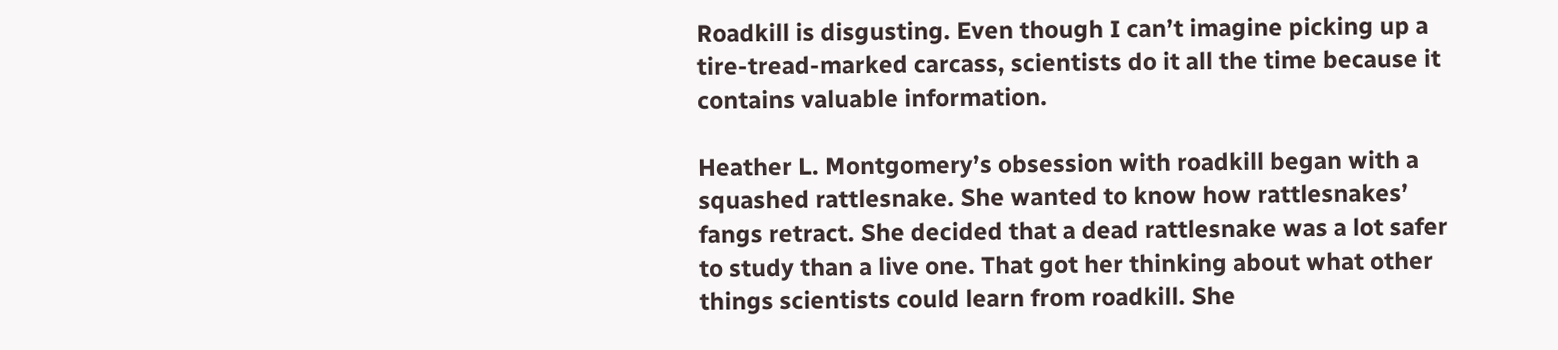Roadkill is disgusting. Even though I can’t imagine picking up a tire-tread-marked carcass, scientists do it all the time because it contains valuable information.

Heather L. Montgomery’s obsession with roadkill began with a squashed rattlesnake. She wanted to know how rattlesnakes’ fangs retract. She decided that a dead rattlesnake was a lot safer to study than a live one. That got her thinking about what other things scientists could learn from roadkill. She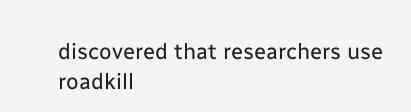discovered that researchers use roadkill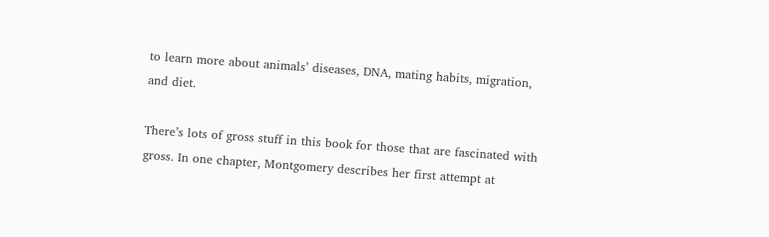to learn more about animals’ diseases, DNA, mating habits, migration, and diet.

There’s lots of gross stuff in this book for those that are fascinated with gross. In one chapter, Montgomery describes her first attempt at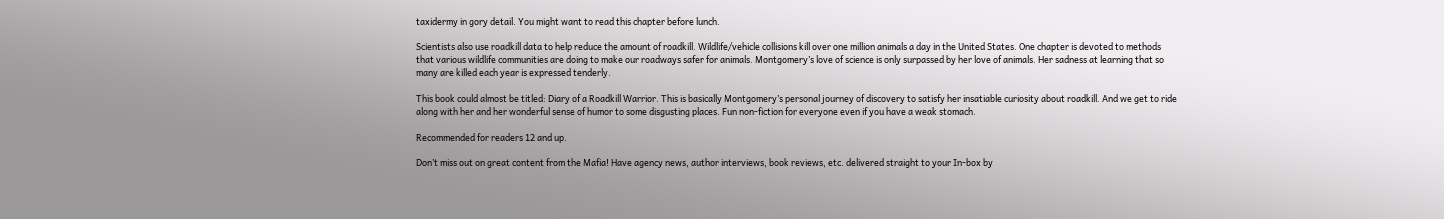taxidermy in gory detail. You might want to read this chapter before lunch.

Scientists also use roadkill data to help reduce the amount of roadkill. Wildlife/vehicle collisions kill over one million animals a day in the United States. One chapter is devoted to methods that various wildlife communities are doing to make our roadways safer for animals. Montgomery’s love of science is only surpassed by her love of animals. Her sadness at learning that so many are killed each year is expressed tenderly.

This book could almost be titled: Diary of a Roadkill Warrior. This is basically Montgomery’s personal journey of discovery to satisfy her insatiable curiosity about roadkill. And we get to ride along with her and her wonderful sense of humor to some disgusting places. Fun non-fiction for everyone even if you have a weak stomach.

Recommended for readers 12 and up.

Don’t miss out on great content from the Mafia! Have agency news, author interviews, book reviews, etc. delivered straight to your In-box by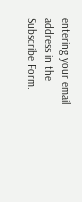entering your email address in the Subscribe Form.